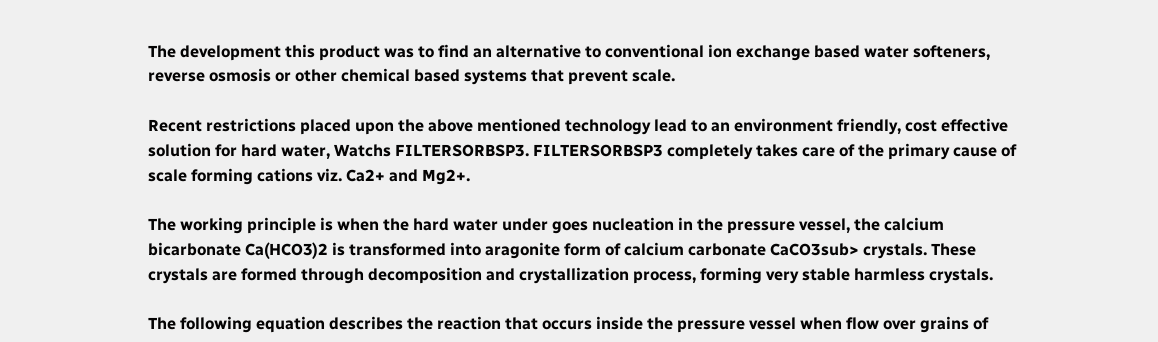The development this product was to find an alternative to conventional ion exchange based water softeners, reverse osmosis or other chemical based systems that prevent scale.

Recent restrictions placed upon the above mentioned technology lead to an environment friendly, cost effective solution for hard water, Watchs FILTERSORBSP3. FILTERSORBSP3 completely takes care of the primary cause of scale forming cations viz. Ca2+ and Mg2+.

The working principle is when the hard water under goes nucleation in the pressure vessel, the calcium bicarbonate Ca(HCO3)2 is transformed into aragonite form of calcium carbonate CaCO3sub> crystals. These crystals are formed through decomposition and crystallization process, forming very stable harmless crystals.

The following equation describes the reaction that occurs inside the pressure vessel when flow over grains of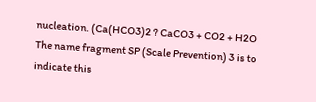nucleation. (Ca(HCO3)2 ? CaCO3 + CO2 + H2O
The name fragment SP (Scale Prevention) 3 is to indicate this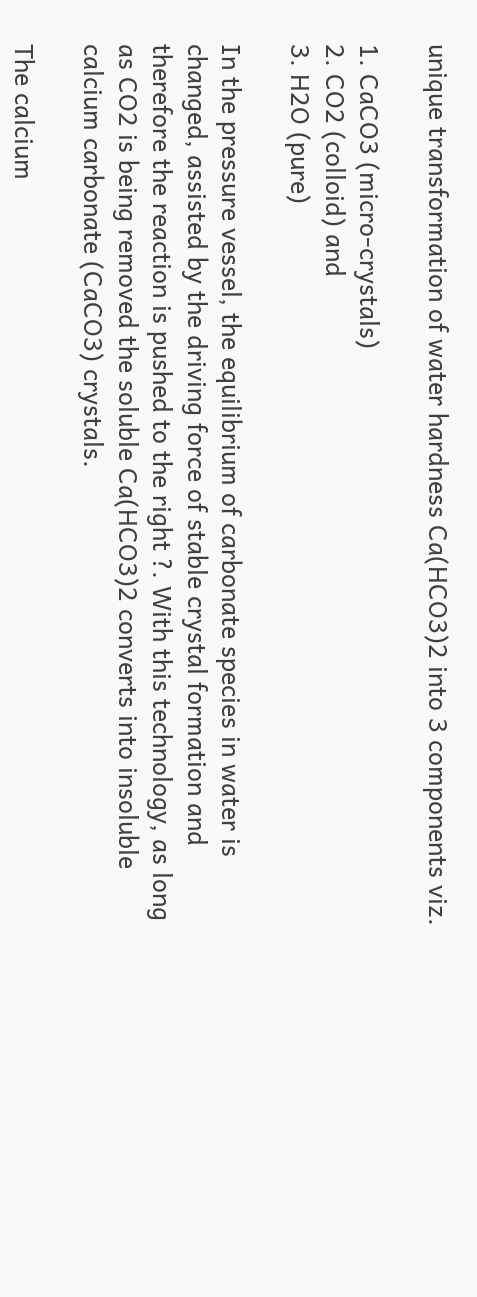unique transformation of water hardness Ca(HCO3)2 into 3 components viz.

1. CaCO3 (micro-crystals)
2. CO2 (colloid) and
3. H2O (pure)

In the pressure vessel, the equilibrium of carbonate species in water is changed, assisted by the driving force of stable crystal formation and therefore the reaction is pushed to the right ?. With this technology, as long as CO2 is being removed the soluble Ca(HCO3)2 converts into insoluble calcium carbonate (CaCO3) crystals.

The calcium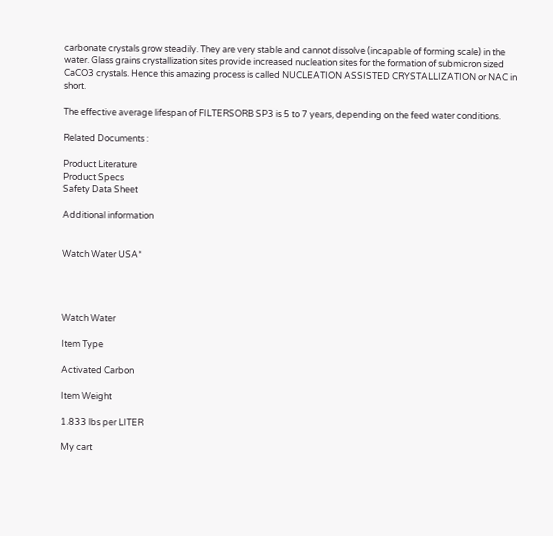carbonate crystals grow steadily. They are very stable and cannot dissolve (incapable of forming scale) in the water. Glass grains crystallization sites provide increased nucleation sites for the formation of submicron sized CaCO3 crystals. Hence this amazing process is called NUCLEATION ASSISTED CRYSTALLIZATION or NAC in short.

The effective average lifespan of FILTERSORB SP3 is 5 to 7 years, depending on the feed water conditions.

Related Documents :

Product Literature
Product Specs
Safety Data Sheet

Additional information


Watch Water USA*




Watch Water

Item Type

Activated Carbon

Item Weight

1.833 lbs per LITER

My cart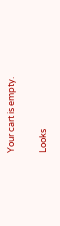Your cart is empty.

Looks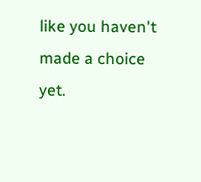like you haven't made a choice yet.